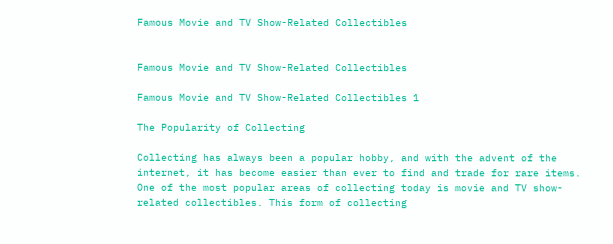Famous Movie and TV Show-Related Collectibles


Famous Movie and TV Show-Related Collectibles

Famous Movie and TV Show-Related Collectibles 1

The Popularity of Collecting

Collecting has always been a popular hobby, and with the advent of the internet, it has become easier than ever to find and trade for rare items. One of the most popular areas of collecting today is movie and TV show-related collectibles. This form of collecting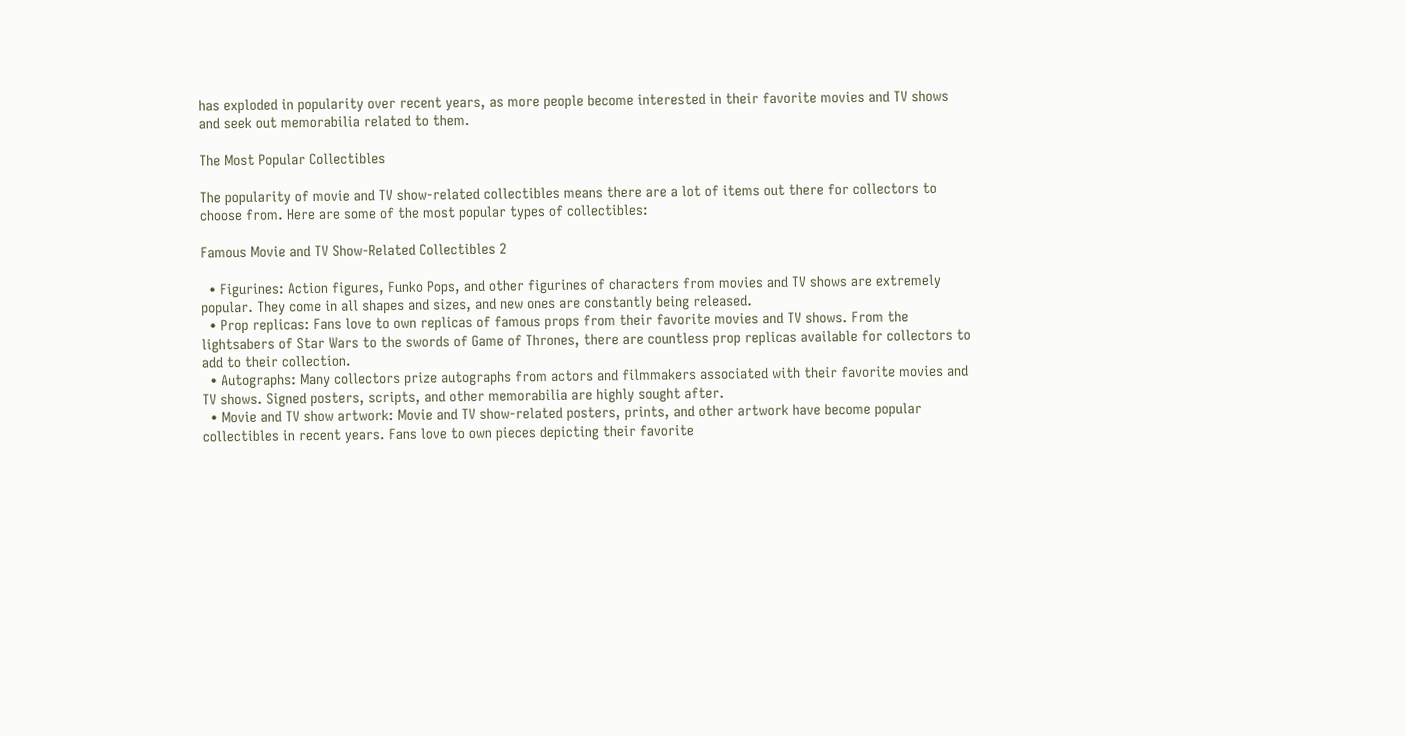has exploded in popularity over recent years, as more people become interested in their favorite movies and TV shows and seek out memorabilia related to them.

The Most Popular Collectibles

The popularity of movie and TV show-related collectibles means there are a lot of items out there for collectors to choose from. Here are some of the most popular types of collectibles:

Famous Movie and TV Show-Related Collectibles 2

  • Figurines: Action figures, Funko Pops, and other figurines of characters from movies and TV shows are extremely popular. They come in all shapes and sizes, and new ones are constantly being released.
  • Prop replicas: Fans love to own replicas of famous props from their favorite movies and TV shows. From the lightsabers of Star Wars to the swords of Game of Thrones, there are countless prop replicas available for collectors to add to their collection.
  • Autographs: Many collectors prize autographs from actors and filmmakers associated with their favorite movies and TV shows. Signed posters, scripts, and other memorabilia are highly sought after.
  • Movie and TV show artwork: Movie and TV show-related posters, prints, and other artwork have become popular collectibles in recent years. Fans love to own pieces depicting their favorite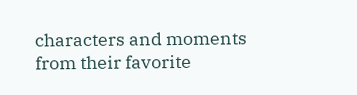characters and moments from their favorite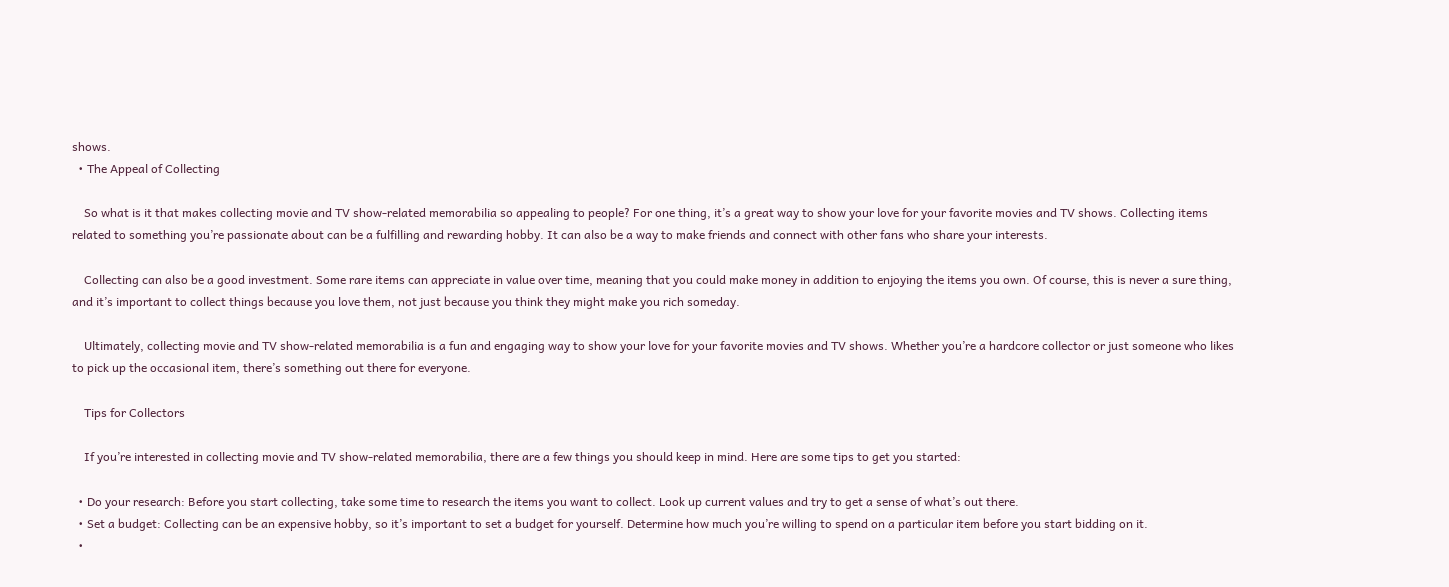shows.
  • The Appeal of Collecting

    So what is it that makes collecting movie and TV show-related memorabilia so appealing to people? For one thing, it’s a great way to show your love for your favorite movies and TV shows. Collecting items related to something you’re passionate about can be a fulfilling and rewarding hobby. It can also be a way to make friends and connect with other fans who share your interests.

    Collecting can also be a good investment. Some rare items can appreciate in value over time, meaning that you could make money in addition to enjoying the items you own. Of course, this is never a sure thing, and it’s important to collect things because you love them, not just because you think they might make you rich someday.

    Ultimately, collecting movie and TV show-related memorabilia is a fun and engaging way to show your love for your favorite movies and TV shows. Whether you’re a hardcore collector or just someone who likes to pick up the occasional item, there’s something out there for everyone.

    Tips for Collectors

    If you’re interested in collecting movie and TV show-related memorabilia, there are a few things you should keep in mind. Here are some tips to get you started:

  • Do your research: Before you start collecting, take some time to research the items you want to collect. Look up current values and try to get a sense of what’s out there.
  • Set a budget: Collecting can be an expensive hobby, so it’s important to set a budget for yourself. Determine how much you’re willing to spend on a particular item before you start bidding on it.
  •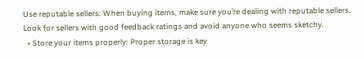Use reputable sellers: When buying items, make sure you’re dealing with reputable sellers. Look for sellers with good feedback ratings and avoid anyone who seems sketchy.
  • Store your items properly: Proper storage is key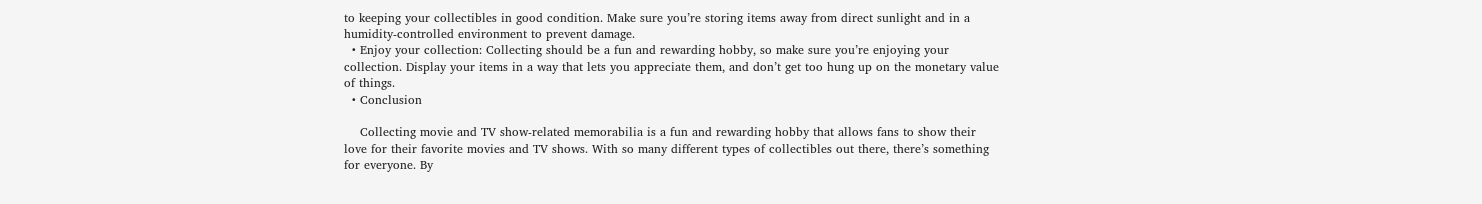to keeping your collectibles in good condition. Make sure you’re storing items away from direct sunlight and in a humidity-controlled environment to prevent damage.
  • Enjoy your collection: Collecting should be a fun and rewarding hobby, so make sure you’re enjoying your collection. Display your items in a way that lets you appreciate them, and don’t get too hung up on the monetary value of things.
  • Conclusion

    Collecting movie and TV show-related memorabilia is a fun and rewarding hobby that allows fans to show their love for their favorite movies and TV shows. With so many different types of collectibles out there, there’s something for everyone. By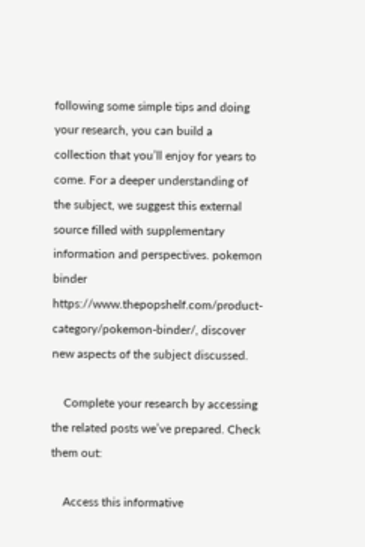following some simple tips and doing your research, you can build a collection that you’ll enjoy for years to come. For a deeper understanding of the subject, we suggest this external source filled with supplementary information and perspectives. pokemon binder https://www.thepopshelf.com/product-category/pokemon-binder/, discover new aspects of the subject discussed.

    Complete your research by accessing the related posts we’ve prepared. Check them out:

    Access this informative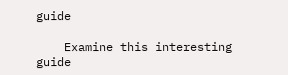guide

    Examine this interesting guide